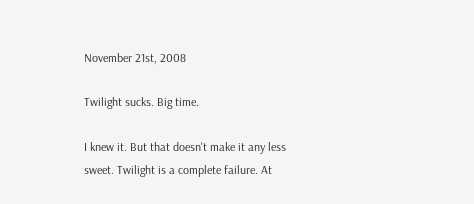November 21st, 2008

Twilight sucks. Big time.

I knew it. But that doesn't make it any less sweet. Twilight is a complete failure. At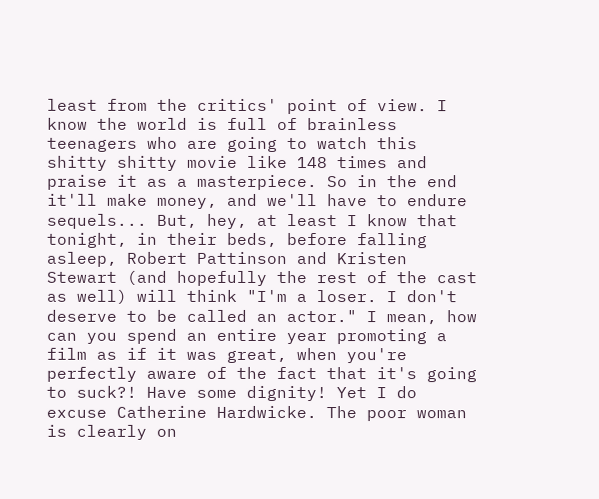least from the critics' point of view. I know the world is full of brainless teenagers who are going to watch this shitty shitty movie like 148 times and praise it as a masterpiece. So in the end it'll make money, and we'll have to endure sequels... But, hey, at least I know that tonight, in their beds, before falling asleep, Robert Pattinson and Kristen Stewart (and hopefully the rest of the cast as well) will think "I'm a loser. I don't deserve to be called an actor." I mean, how can you spend an entire year promoting a film as if it was great, when you're perfectly aware of the fact that it's going to suck?! Have some dignity! Yet I do excuse Catherine Hardwicke. The poor woman is clearly on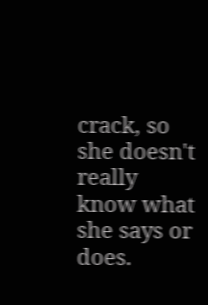crack, so she doesn't really know what she says or does.